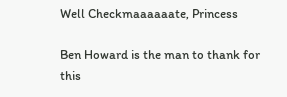Well Checkmaaaaaate, Princess

Ben Howard is the man to thank for this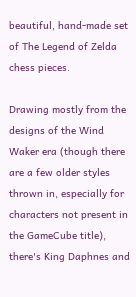beautiful, hand-made set of The Legend of Zelda chess pieces.

Drawing mostly from the designs of the Wind Waker era (though there are a few older styles thrown in, especially for characters not present in the GameCube title), there's King Daphnes and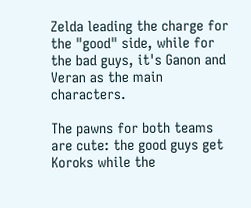Zelda leading the charge for the "good" side, while for the bad guys, it's Ganon and Veran as the main characters.

The pawns for both teams are cute: the good guys get Koroks while the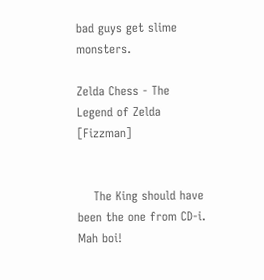bad guys get slime monsters.

Zelda Chess - The Legend of Zelda [Fizzman]


    The King should have been the one from CD-i. Mah boi!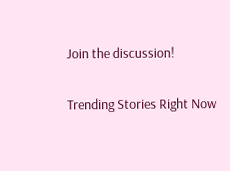Join the discussion!

Trending Stories Right Now